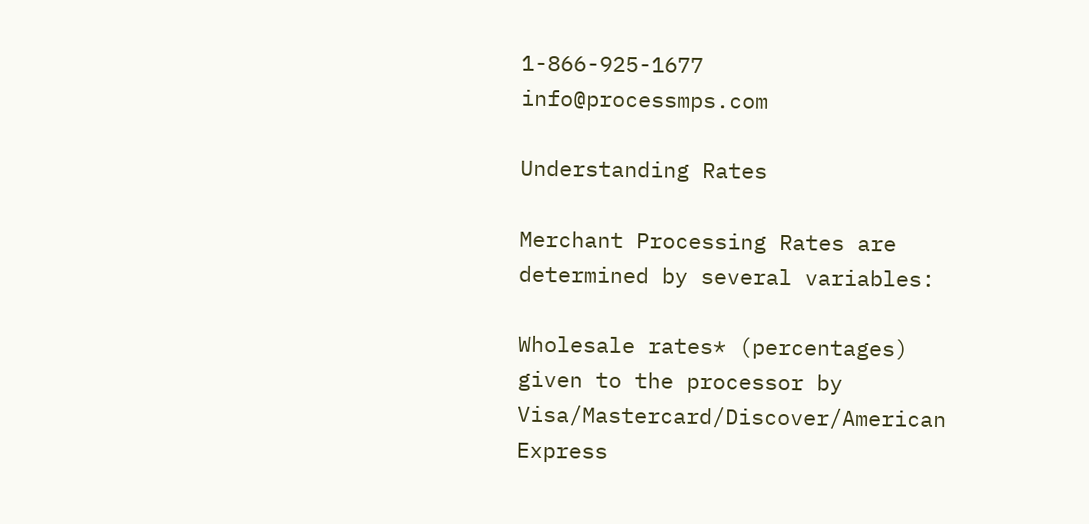1-866-925-1677 info@processmps.com

Understanding Rates

Merchant Processing Rates are determined by several variables:

Wholesale rates* (percentages) given to the processor by Visa/Mastercard/Discover/American Express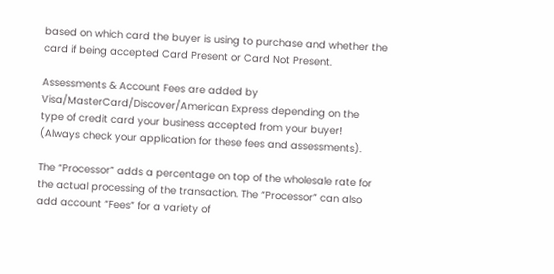based on which card the buyer is using to purchase and whether the card if being accepted Card Present or Card Not Present.

Assessments & Account Fees are added by Visa/MasterCard/Discover/American Express depending on the type of credit card your business accepted from your buyer! (Always check your application for these fees and assessments).

The “Processor” adds a percentage on top of the wholesale rate for the actual processing of the transaction. The “Processor” can also add account “Fees” for a variety of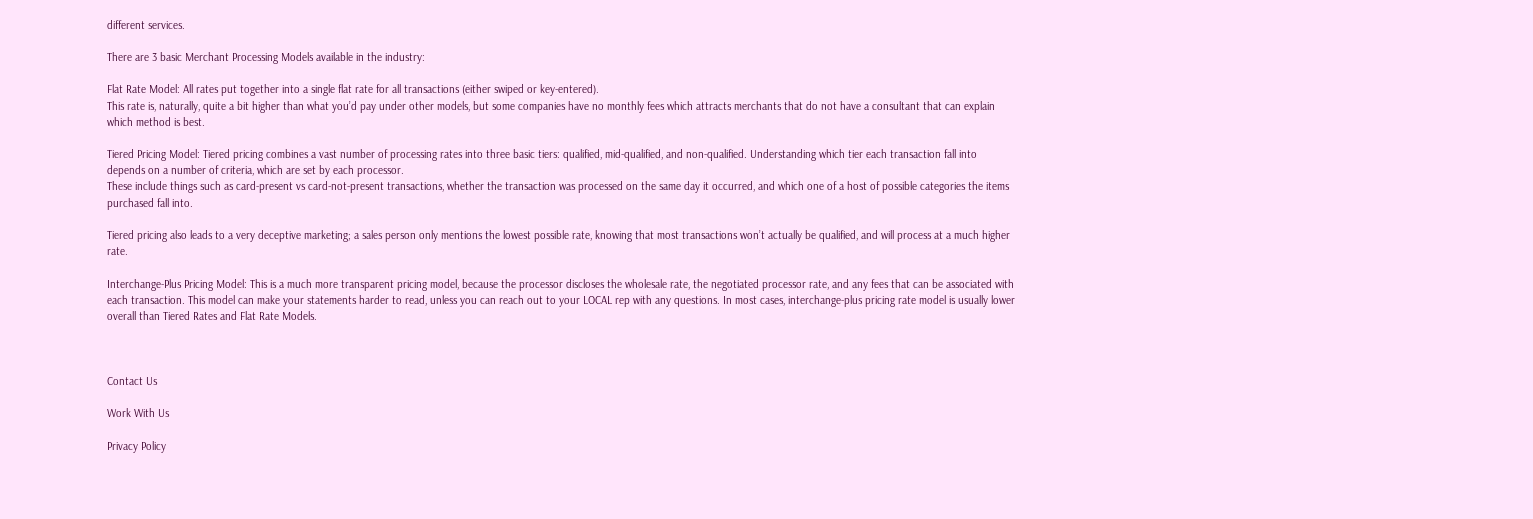different services.

There are 3 basic Merchant Processing Models available in the industry:

Flat Rate Model: All rates put together into a single flat rate for all transactions (either swiped or key-entered).
This rate is, naturally, quite a bit higher than what you’d pay under other models, but some companies have no monthly fees which attracts merchants that do not have a consultant that can explain which method is best.

Tiered Pricing Model: Tiered pricing combines a vast number of processing rates into three basic tiers: qualified, mid-qualified, and non-qualified. Understanding which tier each transaction fall into depends on a number of criteria, which are set by each processor.
These include things such as card-present vs card-not-present transactions, whether the transaction was processed on the same day it occurred, and which one of a host of possible categories the items purchased fall into.

Tiered pricing also leads to a very deceptive marketing; a sales person only mentions the lowest possible rate, knowing that most transactions won’t actually be qualified, and will process at a much higher rate.

Interchange-Plus Pricing Model: This is a much more transparent pricing model, because the processor discloses the wholesale rate, the negotiated processor rate, and any fees that can be associated with each transaction. This model can make your statements harder to read, unless you can reach out to your LOCAL rep with any questions. In most cases, interchange-plus pricing rate model is usually lower overall than Tiered Rates and Flat Rate Models.



Contact Us

Work With Us

Privacy Policy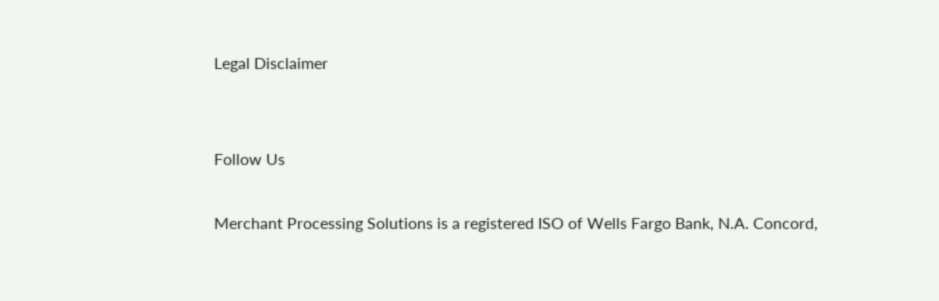Legal Disclaimer


Follow Us

Merchant Processing Solutions is a registered ISO of Wells Fargo Bank, N.A. Concord,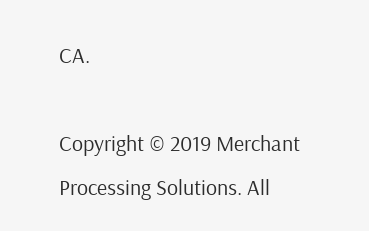CA.

Copyright © 2019 Merchant Processing Solutions. All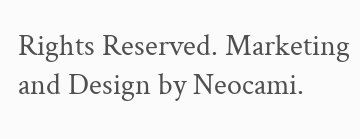Rights Reserved. Marketing and Design by Neocami.